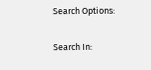Search Options:

Search In: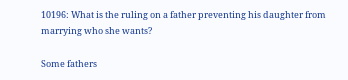10196: What is the ruling on a father preventing his daughter from marrying who she wants?

Some fathers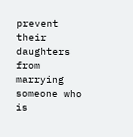prevent their daughters from marrying someone who is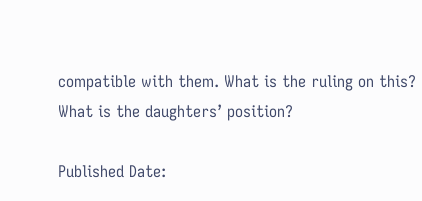compatible with them. What is the ruling on this? What is the daughters’ position?

Published Date: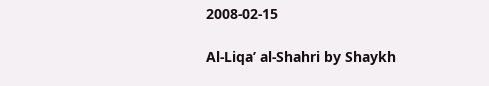2008-02-15

Al-Liqa’ al-Shahri by Shaykh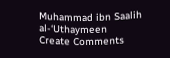Muhammad ibn Saalih al-‘Uthaymeen
Create Comments